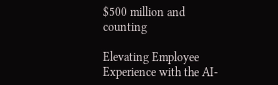$500 million and counting

Elevating Employee Experience with the AI-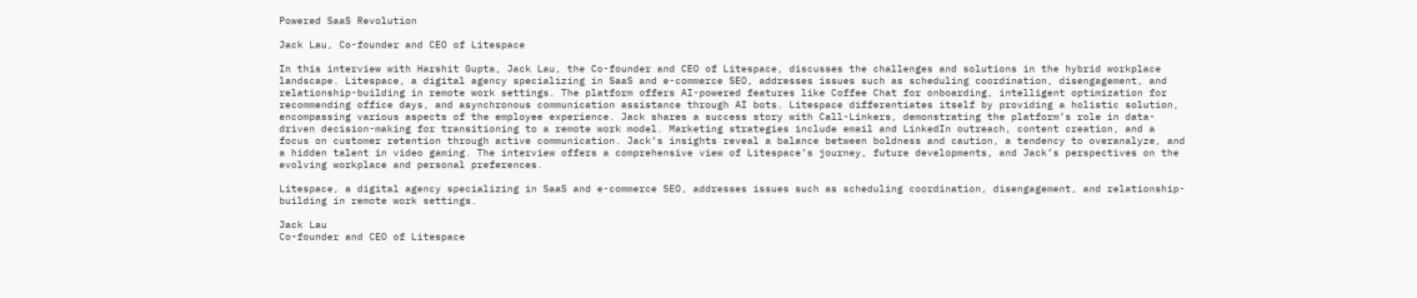Powered SaaS Revolution

Jack Lau, Co-founder and CEO of Litespace

In this interview with Harshit Gupta, Jack Lau, the Co-founder and CEO of Litespace, discusses the challenges and solutions in the hybrid workplace landscape. Litespace, a digital agency specializing in SaaS and e-commerce SEO, addresses issues such as scheduling coordination, disengagement, and relationship-building in remote work settings. The platform offers AI-powered features like Coffee Chat for onboarding, intelligent optimization for recommending office days, and asynchronous communication assistance through AI bots. Litespace differentiates itself by providing a holistic solution, encompassing various aspects of the employee experience. Jack shares a success story with Call-Linkers, demonstrating the platform’s role in data-driven decision-making for transitioning to a remote work model. Marketing strategies include email and LinkedIn outreach, content creation, and a focus on customer retention through active communication. Jack’s insights reveal a balance between boldness and caution, a tendency to overanalyze, and a hidden talent in video gaming. The interview offers a comprehensive view of Litespace’s journey, future developments, and Jack’s perspectives on the evolving workplace and personal preferences.

Litespace, a digital agency specializing in SaaS and e-commerce SEO, addresses issues such as scheduling coordination, disengagement, and relationship-building in remote work settings.

Jack Lau
Co-founder and CEO of Litespace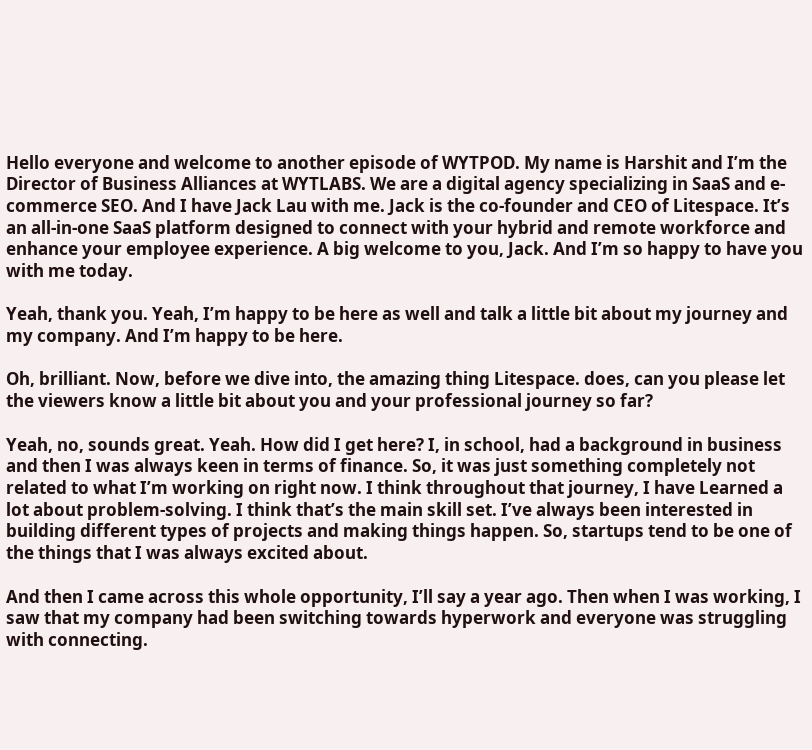Hello everyone and welcome to another episode of WYTPOD. My name is Harshit and I’m the Director of Business Alliances at WYTLABS. We are a digital agency specializing in SaaS and e-commerce SEO. And I have Jack Lau with me. Jack is the co-founder and CEO of Litespace. It’s an all-in-one SaaS platform designed to connect with your hybrid and remote workforce and enhance your employee experience. A big welcome to you, Jack. And I’m so happy to have you with me today.

Yeah, thank you. Yeah, I’m happy to be here as well and talk a little bit about my journey and my company. And I’m happy to be here.

Oh, brilliant. Now, before we dive into, the amazing thing Litespace. does, can you please let the viewers know a little bit about you and your professional journey so far?

Yeah, no, sounds great. Yeah. How did I get here? I, in school, had a background in business and then I was always keen in terms of finance. So, it was just something completely not related to what I’m working on right now. I think throughout that journey, I have Learned a lot about problem-solving. I think that’s the main skill set. I’ve always been interested in building different types of projects and making things happen. So, startups tend to be one of the things that I was always excited about.

And then I came across this whole opportunity, I’ll say a year ago. Then when I was working, I saw that my company had been switching towards hyperwork and everyone was struggling with connecting.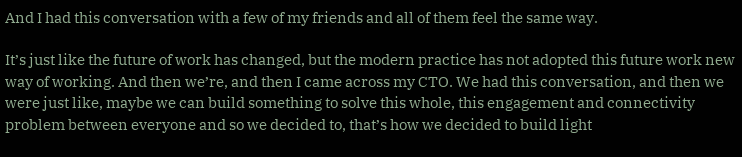And I had this conversation with a few of my friends and all of them feel the same way.

It’s just like the future of work has changed, but the modern practice has not adopted this future work new way of working. And then we’re, and then I came across my CTO. We had this conversation, and then we were just like, maybe we can build something to solve this whole, this engagement and connectivity problem between everyone and so we decided to, that’s how we decided to build light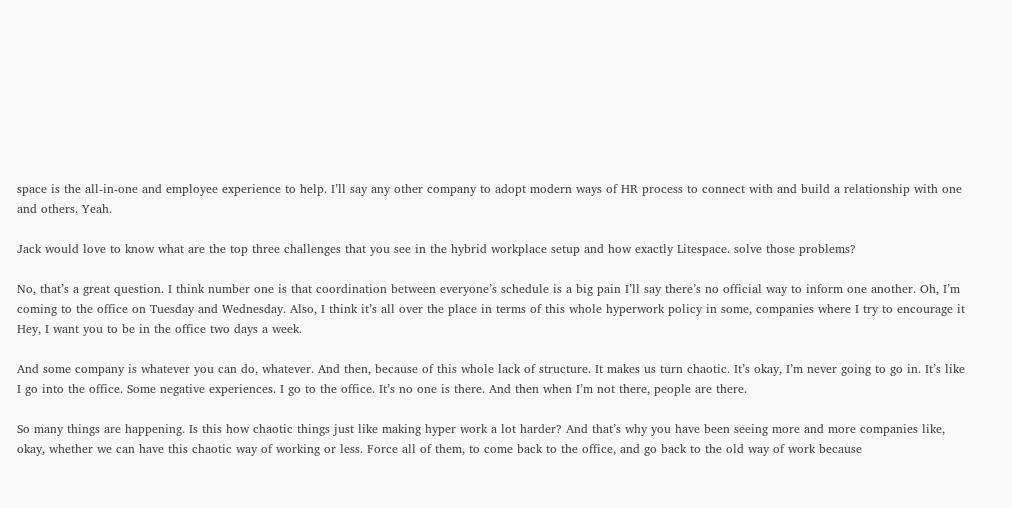space is the all-in-one and employee experience to help. I’ll say any other company to adopt modern ways of HR process to connect with and build a relationship with one and others. Yeah.

Jack would love to know what are the top three challenges that you see in the hybrid workplace setup and how exactly Litespace. solve those problems?

No, that’s a great question. I think number one is that coordination between everyone’s schedule is a big pain I’ll say there’s no official way to inform one another. Oh, I’m coming to the office on Tuesday and Wednesday. Also, I think it’s all over the place in terms of this whole hyperwork policy in some, companies where I try to encourage it Hey, I want you to be in the office two days a week.

And some company is whatever you can do, whatever. And then, because of this whole lack of structure. It makes us turn chaotic. It’s okay, I’m never going to go in. It’s like I go into the office. Some negative experiences. I go to the office. It’s no one is there. And then when I’m not there, people are there.

So many things are happening. Is this how chaotic things just like making hyper work a lot harder? And that’s why you have been seeing more and more companies like, okay, whether we can have this chaotic way of working or less. Force all of them, to come back to the office, and go back to the old way of work because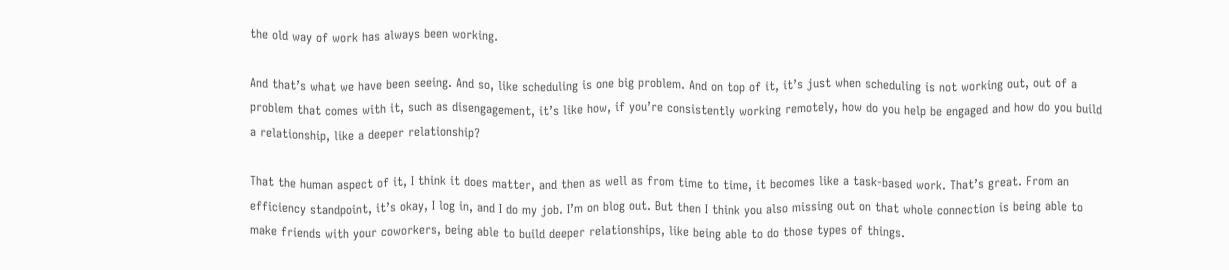the old way of work has always been working.

And that’s what we have been seeing. And so, like scheduling is one big problem. And on top of it, it’s just when scheduling is not working out, out of a problem that comes with it, such as disengagement, it’s like how, if you’re consistently working remotely, how do you help be engaged and how do you build a relationship, like a deeper relationship?

That the human aspect of it, I think it does matter, and then as well as from time to time, it becomes like a task-based work. That’s great. From an efficiency standpoint, it’s okay, I log in, and I do my job. I’m on blog out. But then I think you also missing out on that whole connection is being able to make friends with your coworkers, being able to build deeper relationships, like being able to do those types of things.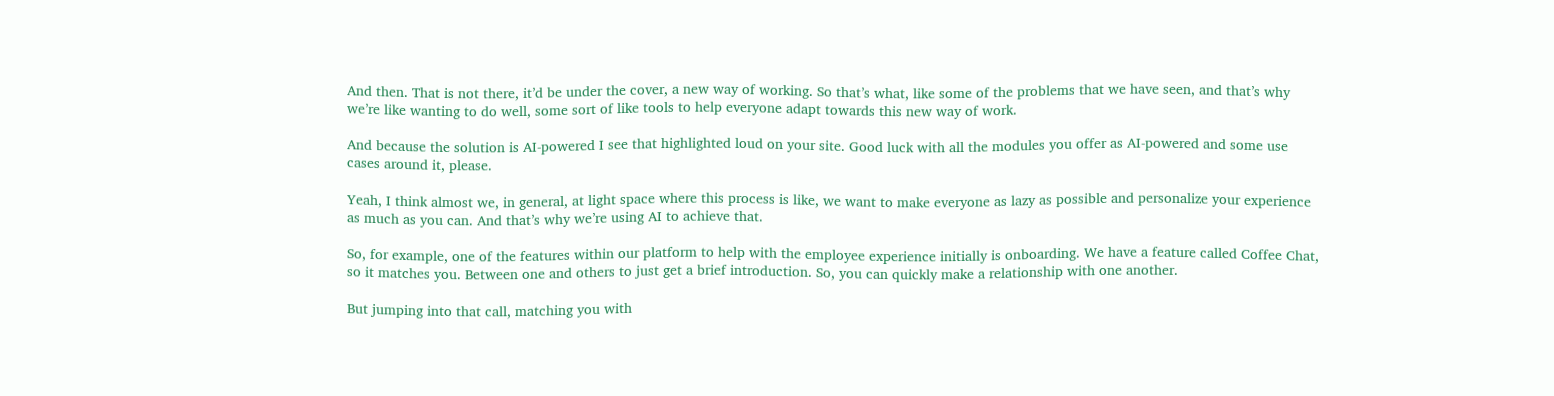And then. That is not there, it’d be under the cover, a new way of working. So that’s what, like some of the problems that we have seen, and that’s why we’re like wanting to do well, some sort of like tools to help everyone adapt towards this new way of work.

And because the solution is AI-powered I see that highlighted loud on your site. Good luck with all the modules you offer as AI-powered and some use cases around it, please.

Yeah, I think almost we, in general, at light space where this process is like, we want to make everyone as lazy as possible and personalize your experience as much as you can. And that’s why we’re using AI to achieve that.

So, for example, one of the features within our platform to help with the employee experience initially is onboarding. We have a feature called Coffee Chat, so it matches you. Between one and others to just get a brief introduction. So, you can quickly make a relationship with one another.

But jumping into that call, matching you with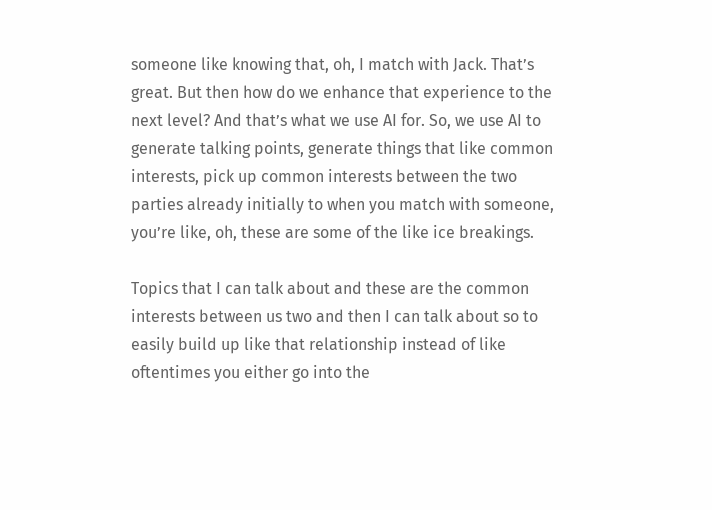someone like knowing that, oh, I match with Jack. That’s great. But then how do we enhance that experience to the next level? And that’s what we use AI for. So, we use AI to generate talking points, generate things that like common interests, pick up common interests between the two parties already initially to when you match with someone, you’re like, oh, these are some of the like ice breakings.

Topics that I can talk about and these are the common interests between us two and then I can talk about so to easily build up like that relationship instead of like oftentimes you either go into the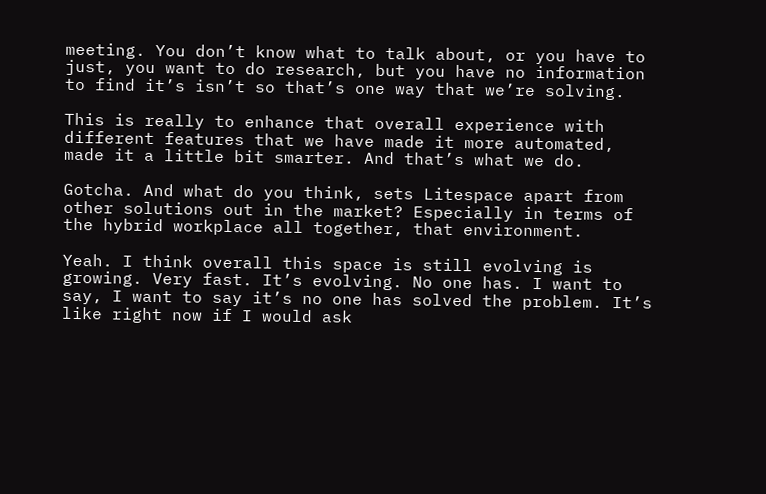meeting. You don’t know what to talk about, or you have to just, you want to do research, but you have no information to find it’s isn’t so that’s one way that we’re solving.

This is really to enhance that overall experience with different features that we have made it more automated, made it a little bit smarter. And that’s what we do.

Gotcha. And what do you think, sets Litespace apart from other solutions out in the market? Especially in terms of the hybrid workplace all together, that environment.

Yeah. I think overall this space is still evolving is growing. Very fast. It’s evolving. No one has. I want to say, I want to say it’s no one has solved the problem. It’s like right now if I would ask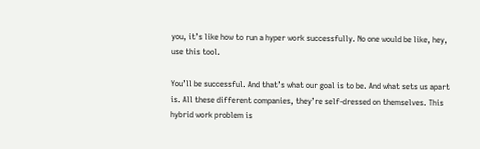you, it’s like how to run a hyper work successfully. No one would be like, hey, use this tool.

You’ll be successful. And that’s what our goal is to be. And what sets us apart is. All these different companies, they’re self-dressed on themselves. This hybrid work problem is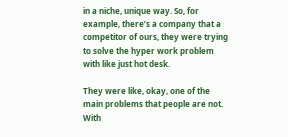in a niche, unique way. So, for example, there’s a company that a competitor of ours, they were trying to solve the hyper work problem with like just hot desk.

They were like, okay, one of the main problems that people are not. With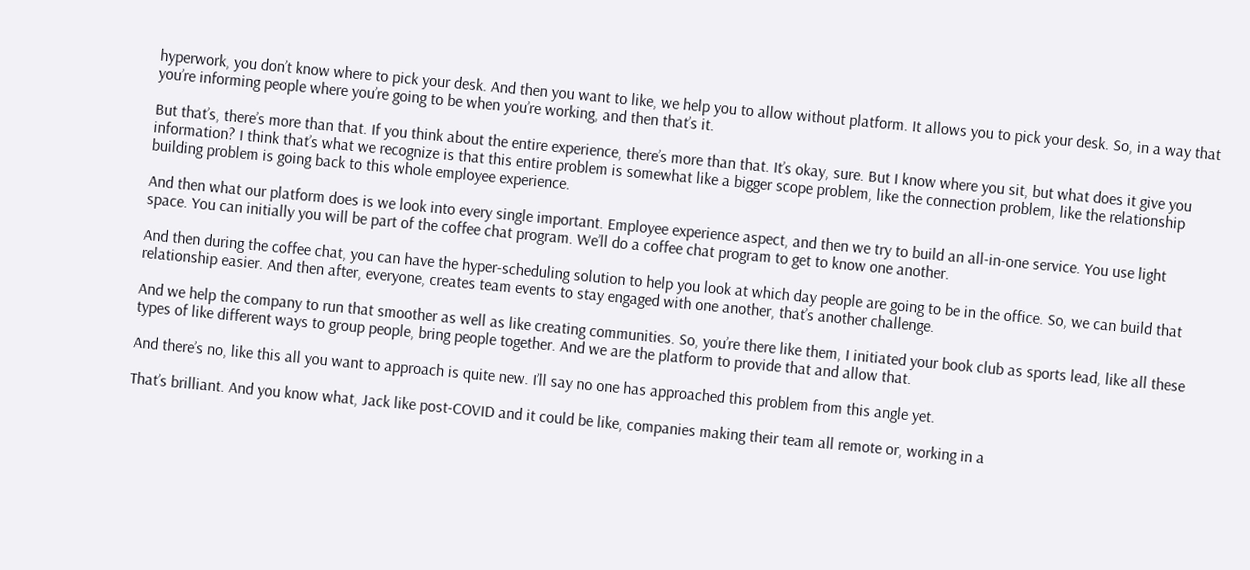hyperwork, you don’t know where to pick your desk. And then you want to like, we help you to allow without platform. It allows you to pick your desk. So, in a way that you’re informing people where you’re going to be when you’re working, and then that’s it.

But that’s, there’s more than that. If you think about the entire experience, there’s more than that. It’s okay, sure. But I know where you sit, but what does it give you information? I think that’s what we recognize is that this entire problem is somewhat like a bigger scope problem, like the connection problem, like the relationship building problem is going back to this whole employee experience.

And then what our platform does is we look into every single important. Employee experience aspect, and then we try to build an all-in-one service. You use light space. You can initially you will be part of the coffee chat program. We’ll do a coffee chat program to get to know one another.

And then during the coffee chat, you can have the hyper-scheduling solution to help you look at which day people are going to be in the office. So, we can build that relationship easier. And then after, everyone, creates team events to stay engaged with one another, that’s another challenge.

And we help the company to run that smoother as well as like creating communities. So, you’re there like them, I initiated your book club as sports lead, like all these types of like different ways to group people, bring people together. And we are the platform to provide that and allow that.

And there’s no, like this all you want to approach is quite new. I’ll say no one has approached this problem from this angle yet.

That’s brilliant. And you know what, Jack like post-COVID and it could be like, companies making their team all remote or, working in a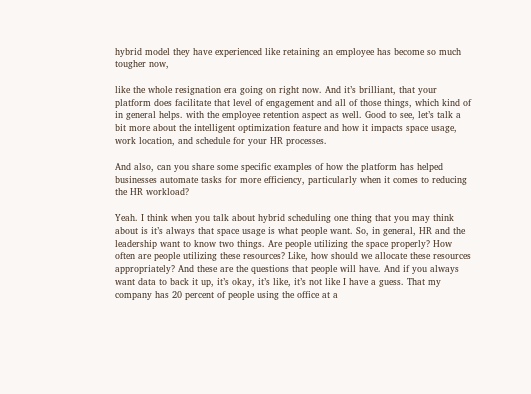hybrid model they have experienced like retaining an employee has become so much tougher now,

like the whole resignation era going on right now. And it’s brilliant, that your platform does facilitate that level of engagement and all of those things, which kind of in general helps. with the employee retention aspect as well. Good to see, let’s talk a bit more about the intelligent optimization feature and how it impacts space usage, work location, and schedule for your HR processes.

And also, can you share some specific examples of how the platform has helped businesses automate tasks for more efficiency, particularly when it comes to reducing the HR workload?

Yeah. I think when you talk about hybrid scheduling one thing that you may think about is it’s always that space usage is what people want. So, in general, HR and the leadership want to know two things. Are people utilizing the space properly? How often are people utilizing these resources? Like, how should we allocate these resources appropriately? And these are the questions that people will have. And if you always want data to back it up, it’s okay, it’s like, it’s not like I have a guess. That my company has 20 percent of people using the office at a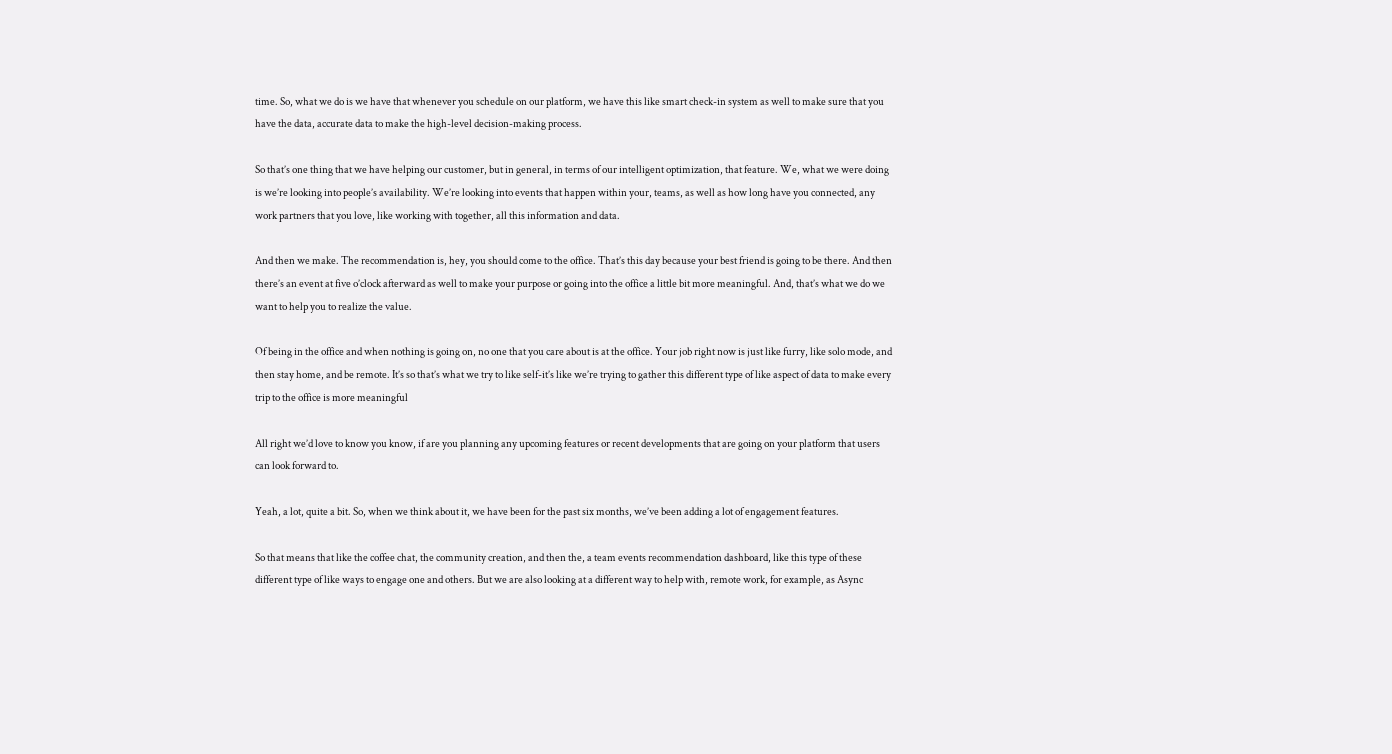time. So, what we do is we have that whenever you schedule on our platform, we have this like smart check-in system as well to make sure that you have the data, accurate data to make the high-level decision-making process.

So that’s one thing that we have helping our customer, but in general, in terms of our intelligent optimization, that feature. We, what we were doing is we’re looking into people’s availability. We’re looking into events that happen within your, teams, as well as how long have you connected, any work partners that you love, like working with together, all this information and data.

And then we make. The recommendation is, hey, you should come to the office. That’s this day because your best friend is going to be there. And then there’s an event at five o’clock afterward as well to make your purpose or going into the office a little bit more meaningful. And, that’s what we do we want to help you to realize the value.

Of being in the office and when nothing is going on, no one that you care about is at the office. Your job right now is just like furry, like solo mode, and then stay home, and be remote. It’s so that’s what we try to like self-it’s like we’re trying to gather this different type of like aspect of data to make every trip to the office is more meaningful

All right we’d love to know you know, if are you planning any upcoming features or recent developments that are going on your platform that users can look forward to.

Yeah, a lot, quite a bit. So, when we think about it, we have been for the past six months, we’ve been adding a lot of engagement features.

So that means that like the coffee chat, the community creation, and then the, a team events recommendation dashboard, like this type of these different type of like ways to engage one and others. But we are also looking at a different way to help with, remote work, for example, as Async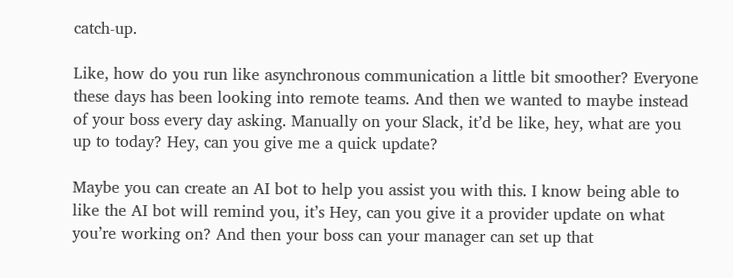catch-up.

Like, how do you run like asynchronous communication a little bit smoother? Everyone these days has been looking into remote teams. And then we wanted to maybe instead of your boss every day asking. Manually on your Slack, it’d be like, hey, what are you up to today? Hey, can you give me a quick update?

Maybe you can create an AI bot to help you assist you with this. I know being able to like the AI bot will remind you, it’s Hey, can you give it a provider update on what you’re working on? And then your boss can your manager can set up that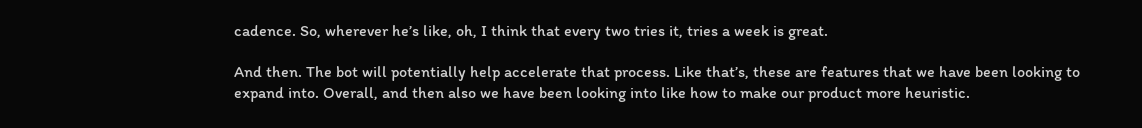cadence. So, wherever he’s like, oh, I think that every two tries it, tries a week is great.

And then. The bot will potentially help accelerate that process. Like that’s, these are features that we have been looking to expand into. Overall, and then also we have been looking into like how to make our product more heuristic.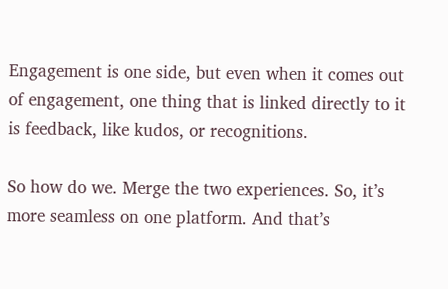Engagement is one side, but even when it comes out of engagement, one thing that is linked directly to it is feedback, like kudos, or recognitions.

So how do we. Merge the two experiences. So, it’s more seamless on one platform. And that’s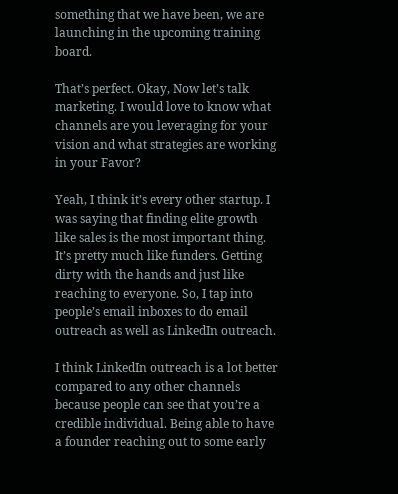something that we have been, we are launching in the upcoming training board.

That’s perfect. Okay, Now let’s talk marketing. I would love to know what channels are you leveraging for your vision and what strategies are working in your Favor?

Yeah, I think it’s every other startup. I was saying that finding elite growth like sales is the most important thing. It’s pretty much like funders. Getting dirty with the hands and just like reaching to everyone. So, I tap into people’s email inboxes to do email outreach as well as LinkedIn outreach.

I think LinkedIn outreach is a lot better compared to any other channels because people can see that you’re a credible individual. Being able to have a founder reaching out to some early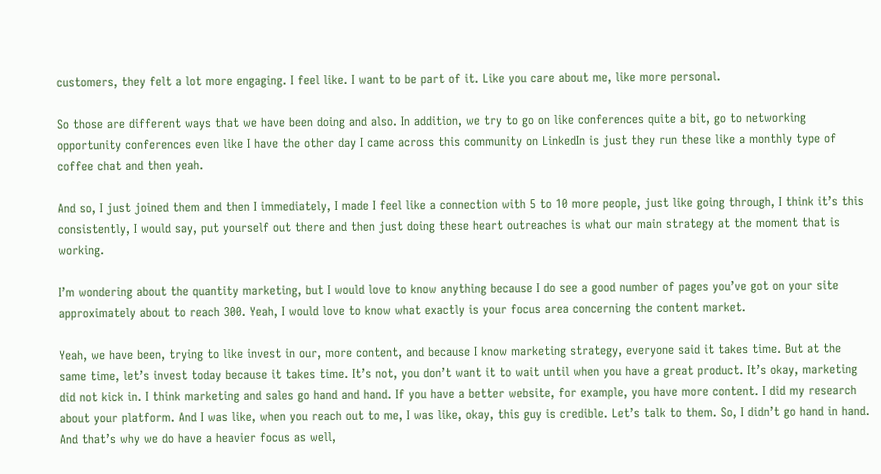customers, they felt a lot more engaging. I feel like. I want to be part of it. Like you care about me, like more personal.

So those are different ways that we have been doing and also. In addition, we try to go on like conferences quite a bit, go to networking opportunity conferences even like I have the other day I came across this community on LinkedIn is just they run these like a monthly type of coffee chat and then yeah.

And so, I just joined them and then I immediately, I made I feel like a connection with 5 to 10 more people, just like going through, I think it’s this consistently, I would say, put yourself out there and then just doing these heart outreaches is what our main strategy at the moment that is working.

I’m wondering about the quantity marketing, but I would love to know anything because I do see a good number of pages you’ve got on your site approximately about to reach 300. Yeah, I would love to know what exactly is your focus area concerning the content market.

Yeah, we have been, trying to like invest in our, more content, and because I know marketing strategy, everyone said it takes time. But at the same time, let’s invest today because it takes time. It’s not, you don’t want it to wait until when you have a great product. It’s okay, marketing did not kick in. I think marketing and sales go hand and hand. If you have a better website, for example, you have more content. I did my research about your platform. And I was like, when you reach out to me, I was like, okay, this guy is credible. Let’s talk to them. So, I didn’t go hand in hand. And that’s why we do have a heavier focus as well,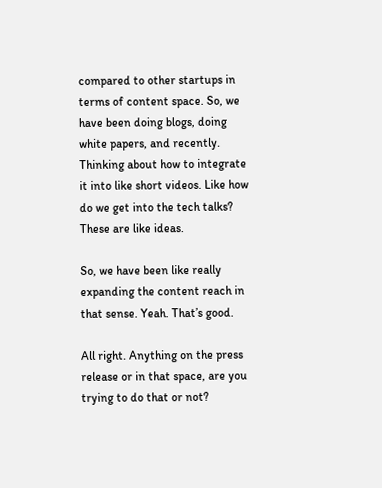compared to other startups in terms of content space. So, we have been doing blogs, doing white papers, and recently. Thinking about how to integrate it into like short videos. Like how do we get into the tech talks? These are like ideas.

So, we have been like really expanding the content reach in that sense. Yeah. That’s good.

All right. Anything on the press release or in that space, are you trying to do that or not?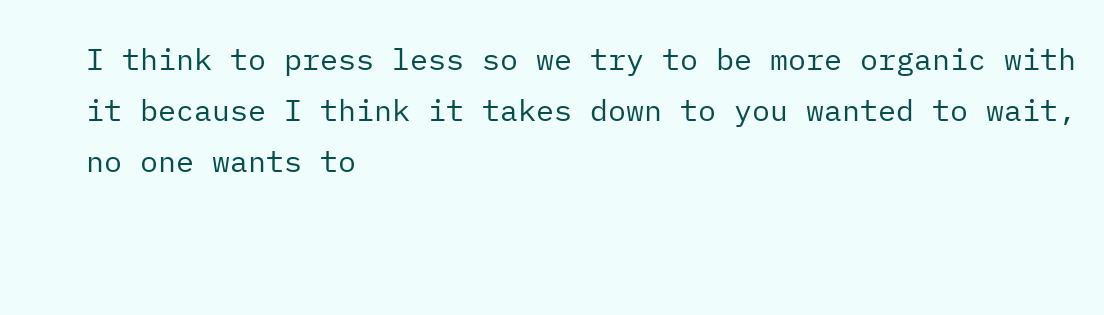I think to press less so we try to be more organic with it because I think it takes down to you wanted to wait, no one wants to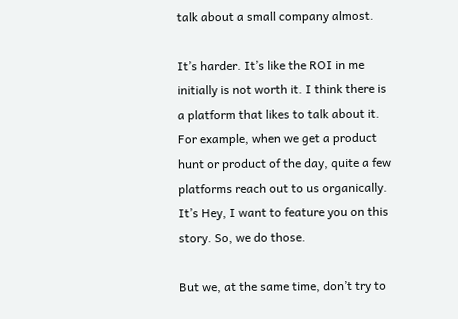talk about a small company almost.

It’s harder. It’s like the ROI in me initially is not worth it. I think there is a platform that likes to talk about it. For example, when we get a product hunt or product of the day, quite a few platforms reach out to us organically. It’s Hey, I want to feature you on this story. So, we do those.

But we, at the same time, don’t try to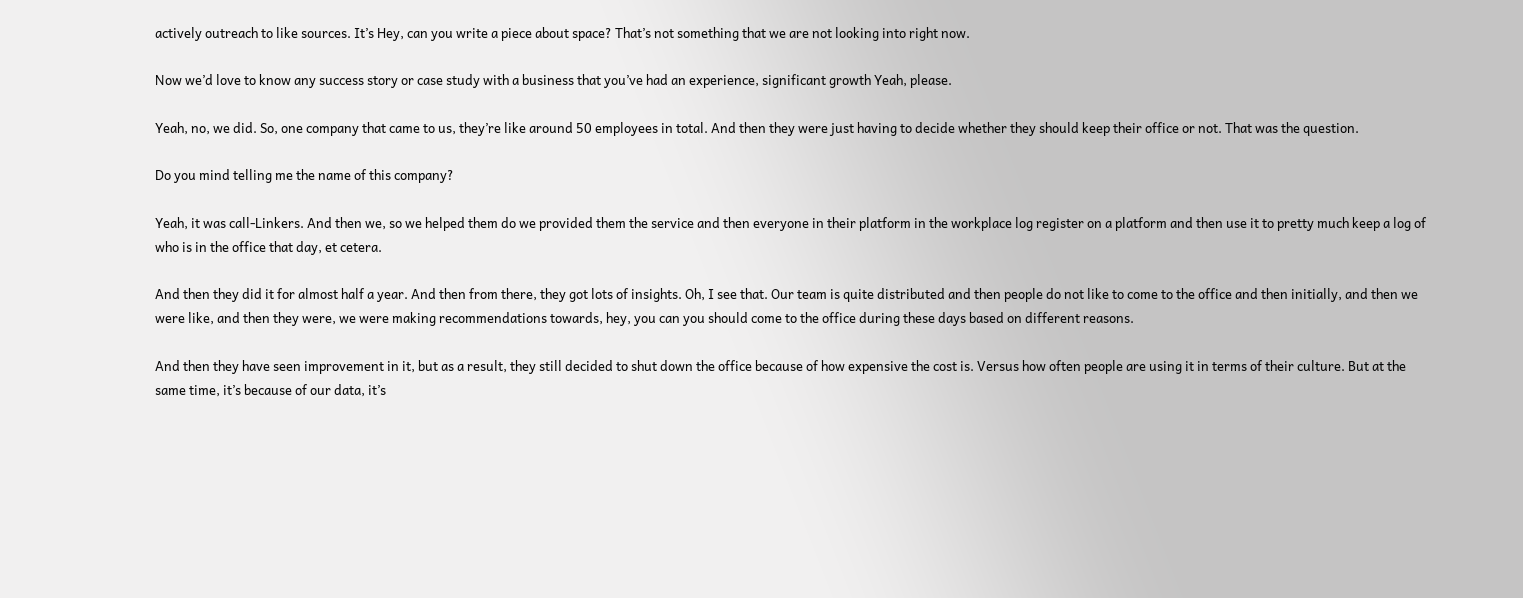actively outreach to like sources. It’s Hey, can you write a piece about space? That’s not something that we are not looking into right now.

Now we’d love to know any success story or case study with a business that you’ve had an experience, significant growth Yeah, please.

Yeah, no, we did. So, one company that came to us, they’re like around 50 employees in total. And then they were just having to decide whether they should keep their office or not. That was the question.

Do you mind telling me the name of this company?

Yeah, it was call-Linkers. And then we, so we helped them do we provided them the service and then everyone in their platform in the workplace log register on a platform and then use it to pretty much keep a log of who is in the office that day, et cetera.

And then they did it for almost half a year. And then from there, they got lots of insights. Oh, I see that. Our team is quite distributed and then people do not like to come to the office and then initially, and then we were like, and then they were, we were making recommendations towards, hey, you can you should come to the office during these days based on different reasons.

And then they have seen improvement in it, but as a result, they still decided to shut down the office because of how expensive the cost is. Versus how often people are using it in terms of their culture. But at the same time, it’s because of our data, it’s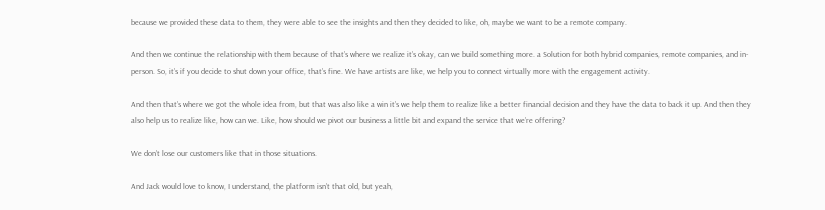because we provided these data to them, they were able to see the insights and then they decided to like, oh, maybe we want to be a remote company.

And then we continue the relationship with them because of that’s where we realize it’s okay, can we build something more. a Solution for both hybrid companies, remote companies, and in-person. So, it’s if you decide to shut down your office, that’s fine. We have artists are like, we help you to connect virtually more with the engagement activity.

And then that’s where we got the whole idea from, but that was also like a win it’s we help them to realize like a better financial decision and they have the data to back it up. And then they also help us to realize like, how can we. Like, how should we pivot our business a little bit and expand the service that we’re offering?

We don’t lose our customers like that in those situations.

And Jack would love to know, I understand, the platform isn’t that old, but yeah,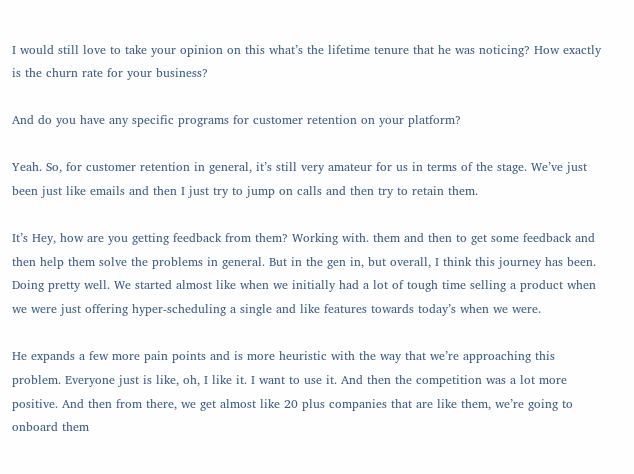I would still love to take your opinion on this what’s the lifetime tenure that he was noticing? How exactly is the churn rate for your business?

And do you have any specific programs for customer retention on your platform?

Yeah. So, for customer retention in general, it’s still very amateur for us in terms of the stage. We’ve just been just like emails and then I just try to jump on calls and then try to retain them.

It’s Hey, how are you getting feedback from them? Working with. them and then to get some feedback and then help them solve the problems in general. But in the gen in, but overall, I think this journey has been. Doing pretty well. We started almost like when we initially had a lot of tough time selling a product when we were just offering hyper-scheduling a single and like features towards today’s when we were.

He expands a few more pain points and is more heuristic with the way that we’re approaching this problem. Everyone just is like, oh, I like it. I want to use it. And then the competition was a lot more positive. And then from there, we get almost like 20 plus companies that are like them, we’re going to onboard them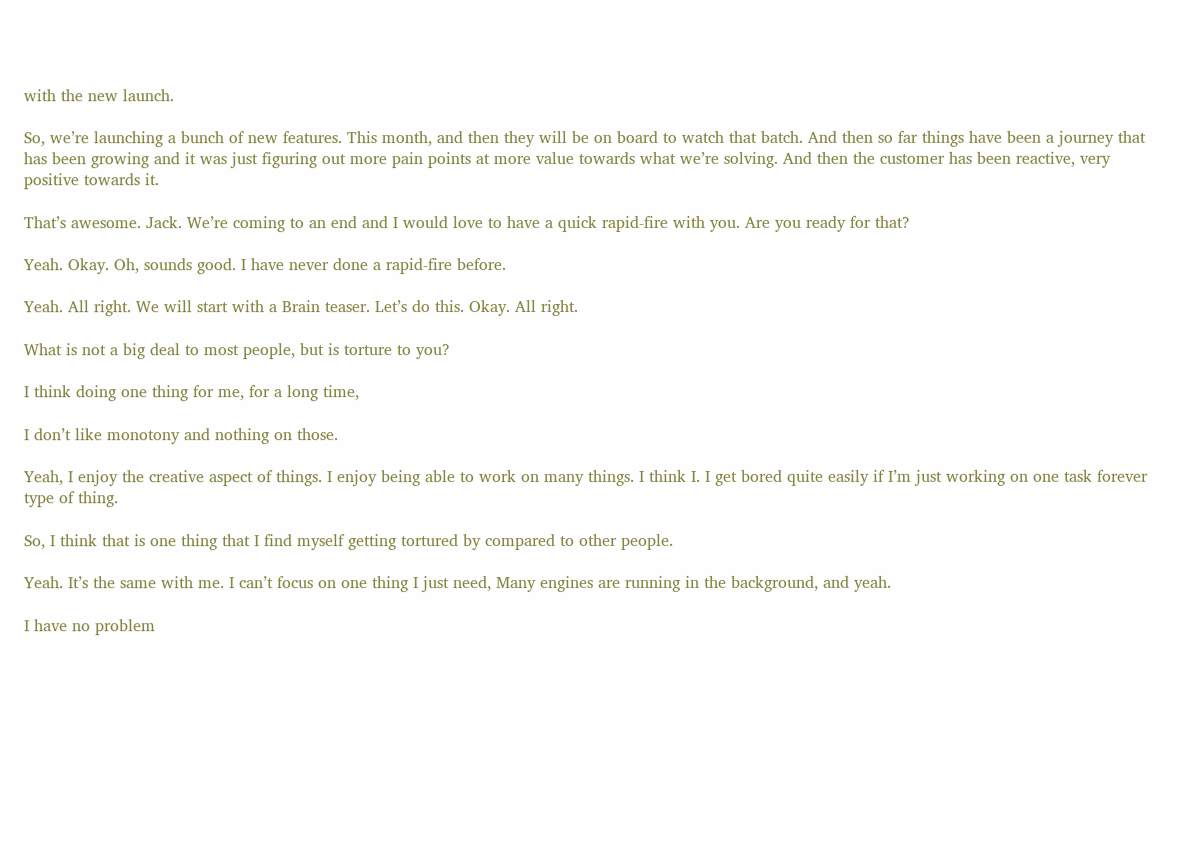with the new launch.

So, we’re launching a bunch of new features. This month, and then they will be on board to watch that batch. And then so far things have been a journey that has been growing and it was just figuring out more pain points at more value towards what we’re solving. And then the customer has been reactive, very positive towards it.

That’s awesome. Jack. We’re coming to an end and I would love to have a quick rapid-fire with you. Are you ready for that?

Yeah. Okay. Oh, sounds good. I have never done a rapid-fire before.

Yeah. All right. We will start with a Brain teaser. Let’s do this. Okay. All right.

What is not a big deal to most people, but is torture to you?

I think doing one thing for me, for a long time,

I don’t like monotony and nothing on those.

Yeah, I enjoy the creative aspect of things. I enjoy being able to work on many things. I think I. I get bored quite easily if I’m just working on one task forever type of thing.

So, I think that is one thing that I find myself getting tortured by compared to other people.

Yeah. It’s the same with me. I can’t focus on one thing I just need, Many engines are running in the background, and yeah.

I have no problem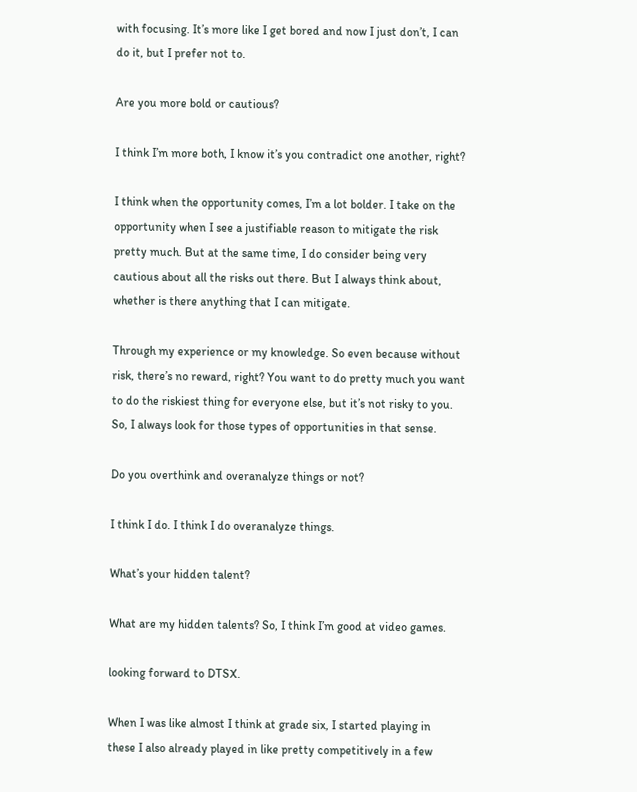with focusing. It’s more like I get bored and now I just don’t, I can do it, but I prefer not to.

Are you more bold or cautious?

I think I’m more both, I know it’s you contradict one another, right?

I think when the opportunity comes, I’m a lot bolder. I take on the opportunity when I see a justifiable reason to mitigate the risk pretty much. But at the same time, I do consider being very cautious about all the risks out there. But I always think about, whether is there anything that I can mitigate.

Through my experience or my knowledge. So even because without risk, there’s no reward, right? You want to do pretty much you want to do the riskiest thing for everyone else, but it’s not risky to you. So, I always look for those types of opportunities in that sense.

Do you overthink and overanalyze things or not?

I think I do. I think I do overanalyze things.

What’s your hidden talent?

What are my hidden talents? So, I think I’m good at video games.

looking forward to DTSX.

When I was like almost I think at grade six, I started playing in these I also already played in like pretty competitively in a few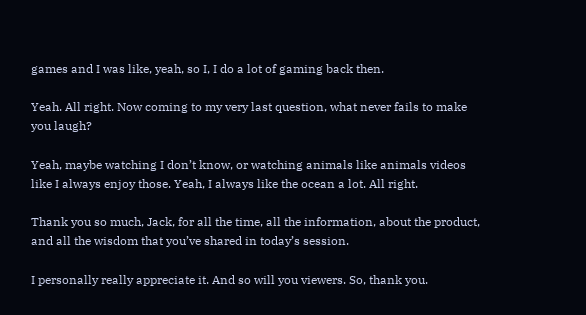games and I was like, yeah, so I, I do a lot of gaming back then.

Yeah. All right. Now coming to my very last question, what never fails to make you laugh?

Yeah, maybe watching I don’t know, or watching animals like animals videos like I always enjoy those. Yeah, I always like the ocean a lot. All right.

Thank you so much, Jack, for all the time, all the information, about the product, and all the wisdom that you’ve shared in today’s session.

I personally really appreciate it. And so will you viewers. So, thank you.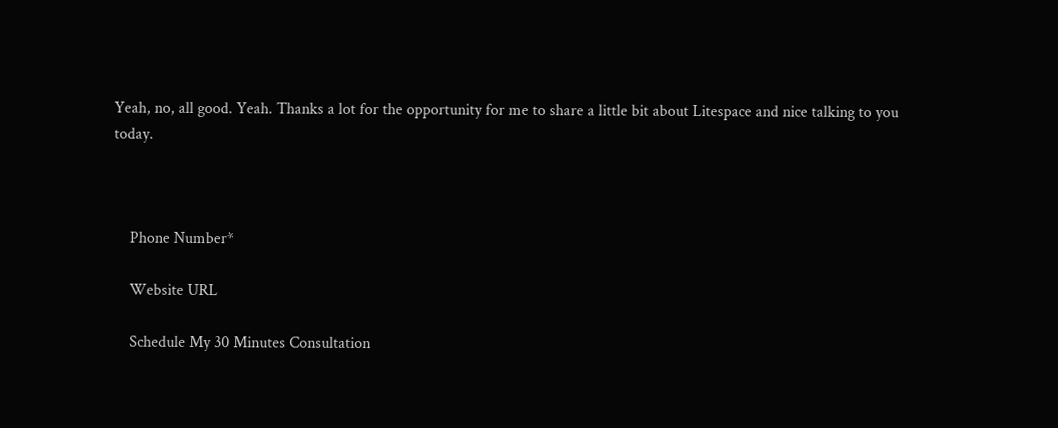Yeah, no, all good. Yeah. Thanks a lot for the opportunity for me to share a little bit about Litespace and nice talking to you today.



    Phone Number*

    Website URL

    Schedule My 30 Minutes Consultation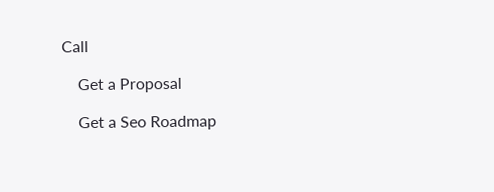Call

    Get a Proposal

    Get a Seo Roadmap